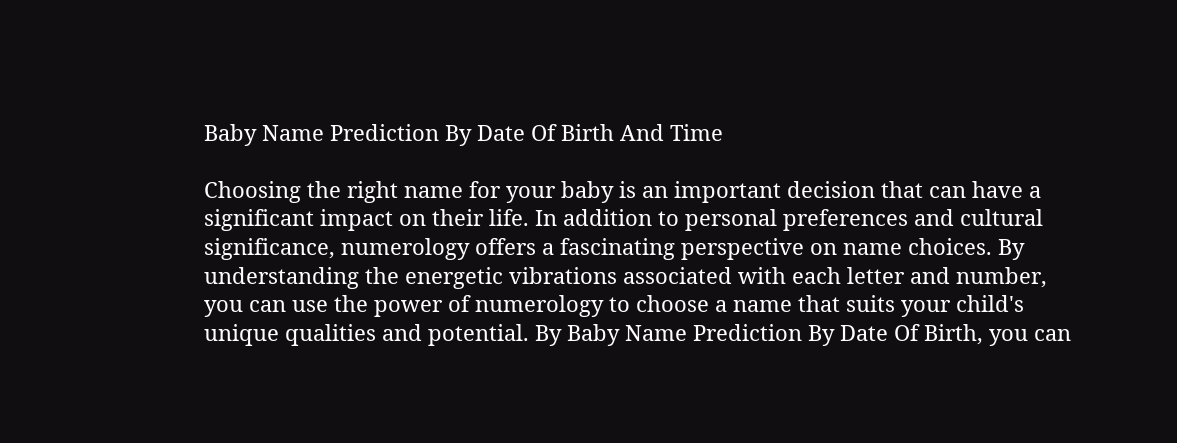Baby Name Prediction By Date Of Birth And Time

Choosing the right name for your baby is an important decision that can have a significant impact on their life. In addition to personal preferences and cultural significance, numerology offers a fascinating perspective on name choices. By understanding the energetic vibrations associated with each letter and number, you can use the power of numerology to choose a name that suits your child's unique qualities and potential. By Baby Name Prediction By Date Of Birth, you can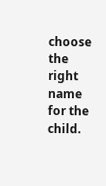choose the right name for the child.